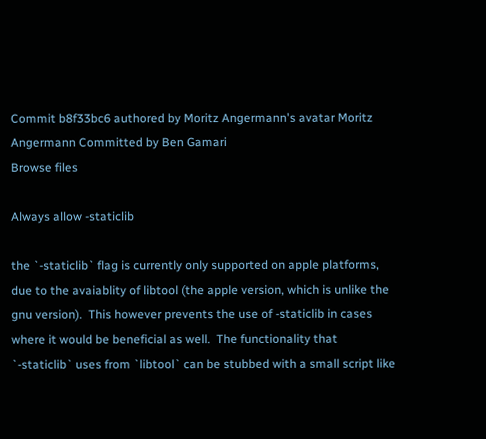Commit b8f33bc6 authored by Moritz Angermann's avatar Moritz Angermann Committed by Ben Gamari
Browse files

Always allow -staticlib

the `-staticlib` flag is currently only supported on apple platforms,
due to the avaiablity of libtool (the apple version, which is unlike the
gnu version).  This however prevents the use of -staticlib in cases
where it would be beneficial as well.  The functionality that
`-staticlib` uses from `libtool` can be stubbed with a small script like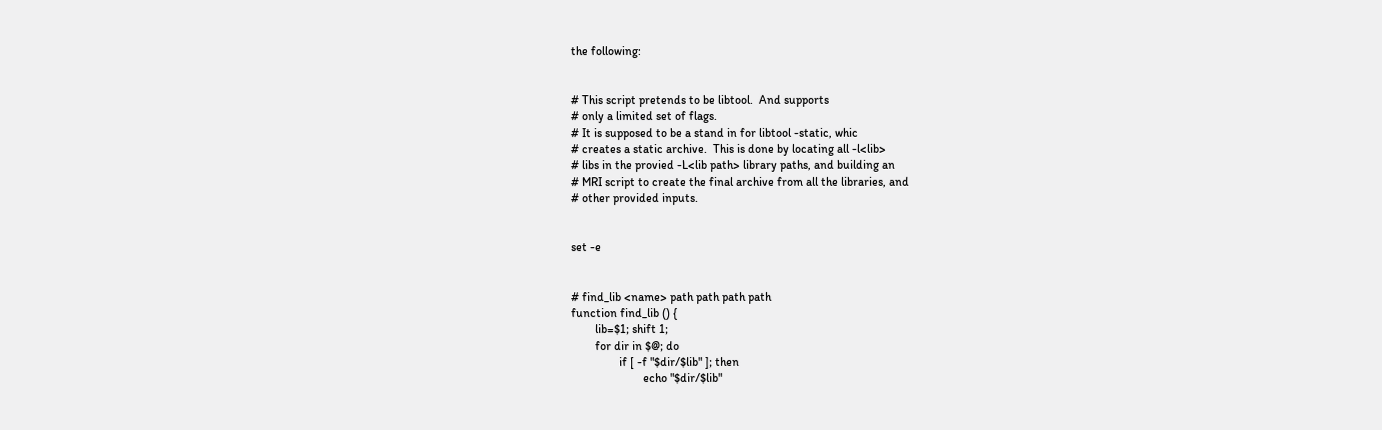the following:


# This script pretends to be libtool.  And supports
# only a limited set of flags.
# It is supposed to be a stand in for libtool -static, whic
# creates a static archive.  This is done by locating all -l<lib>
# libs in the provied -L<lib path> library paths, and building an
# MRI script to create the final archive from all the libraries, and
# other provided inputs.


set -e


# find_lib <name> path path path path
function find_lib () {
        lib=$1; shift 1;
        for dir in $@; do
                if [ -f "$dir/$lib" ]; then
                        echo "$dir/$lib"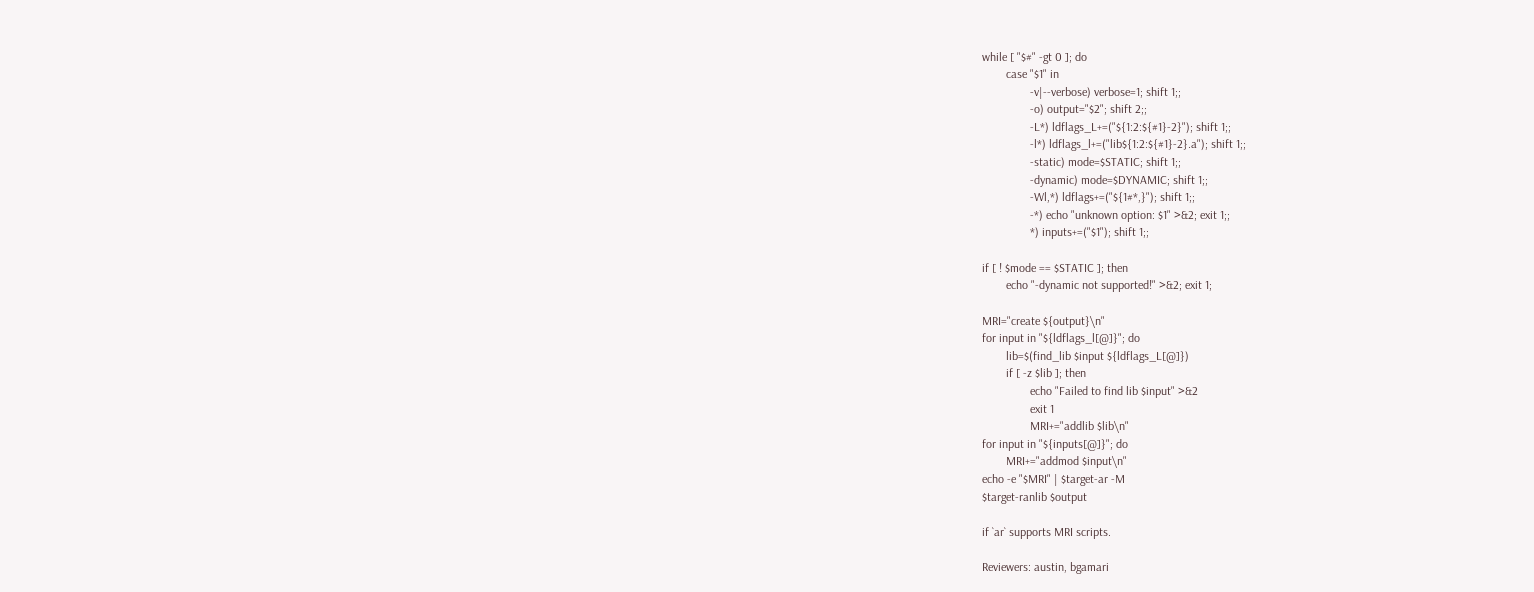while [ "$#" -gt 0 ]; do
        case "$1" in
                -v|--verbose) verbose=1; shift 1;;
                -o) output="$2"; shift 2;;
                -L*) ldflags_L+=("${1:2:${#1}-2}"); shift 1;;
                -l*) ldflags_l+=("lib${1:2:${#1}-2}.a"); shift 1;;
                -static) mode=$STATIC; shift 1;;
                -dynamic) mode=$DYNAMIC; shift 1;;
                -Wl,*) ldflags+=("${1#*,}"); shift 1;;
                -*) echo "unknown option: $1" >&2; exit 1;;
                *) inputs+=("$1"); shift 1;;

if [ ! $mode == $STATIC ]; then
        echo "-dynamic not supported!" >&2; exit 1;

MRI="create ${output}\n"
for input in "${ldflags_l[@]}"; do
        lib=$(find_lib $input ${ldflags_L[@]})
        if [ -z $lib ]; then
                echo "Failed to find lib $input" >&2
                exit 1
                MRI+="addlib $lib\n"
for input in "${inputs[@]}"; do
        MRI+="addmod $input\n"
echo -e "$MRI" | $target-ar -M
$target-ranlib $output

if `ar` supports MRI scripts.

Reviewers: austin, bgamari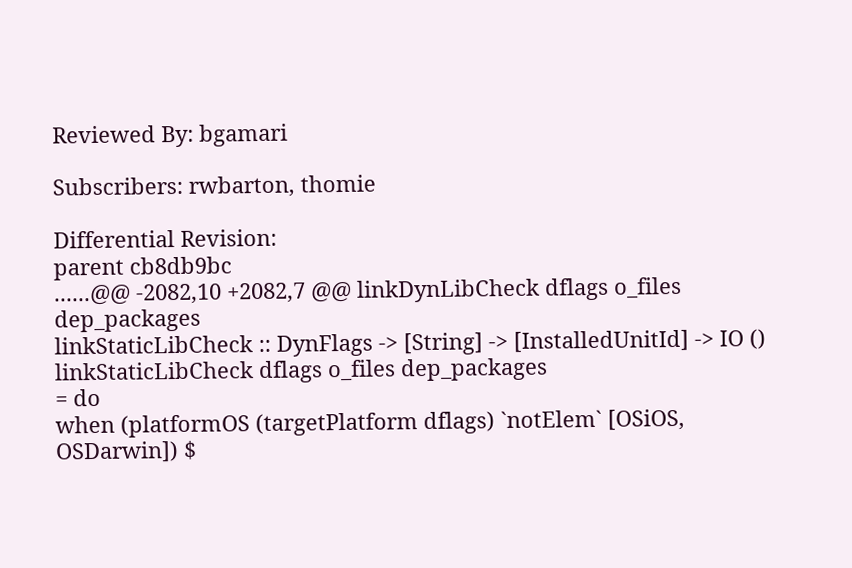Reviewed By: bgamari

Subscribers: rwbarton, thomie

Differential Revision:
parent cb8db9bc
......@@ -2082,10 +2082,7 @@ linkDynLibCheck dflags o_files dep_packages
linkStaticLibCheck :: DynFlags -> [String] -> [InstalledUnitId] -> IO ()
linkStaticLibCheck dflags o_files dep_packages
= do
when (platformOS (targetPlatform dflags) `notElem` [OSiOS, OSDarwin]) $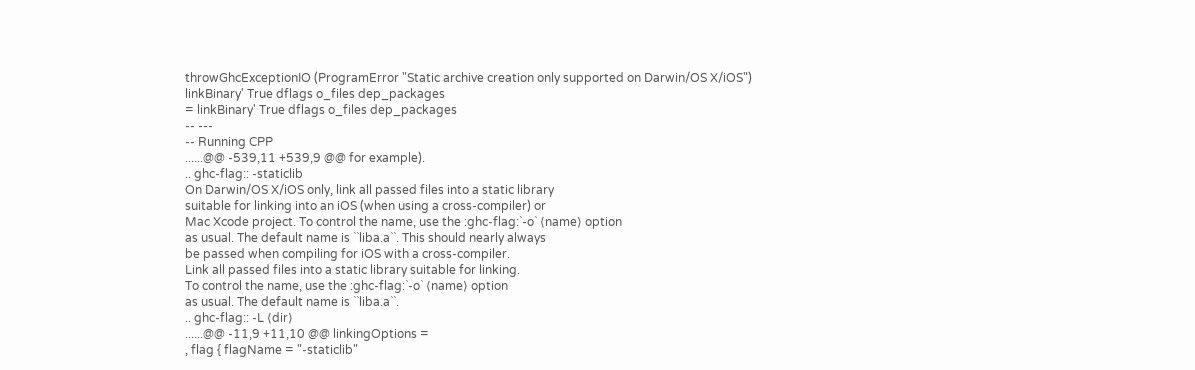throwGhcExceptionIO (ProgramError "Static archive creation only supported on Darwin/OS X/iOS")
linkBinary' True dflags o_files dep_packages
= linkBinary' True dflags o_files dep_packages
-- ---
-- Running CPP
......@@ -539,11 +539,9 @@ for example).
.. ghc-flag:: -staticlib
On Darwin/OS X/iOS only, link all passed files into a static library
suitable for linking into an iOS (when using a cross-compiler) or
Mac Xcode project. To control the name, use the :ghc-flag:`-o` ⟨name⟩ option
as usual. The default name is ``liba.a``. This should nearly always
be passed when compiling for iOS with a cross-compiler.
Link all passed files into a static library suitable for linking.
To control the name, use the :ghc-flag:`-o` ⟨name⟩ option
as usual. The default name is ``liba.a``.
.. ghc-flag:: -L ⟨dir⟩
......@@ -11,9 +11,10 @@ linkingOptions =
, flag { flagName = "-staticlib"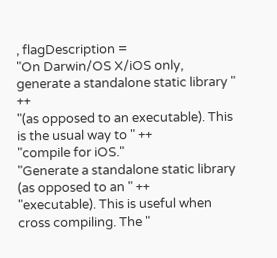, flagDescription =
"On Darwin/OS X/iOS only, generate a standalone static library " ++
"(as opposed to an executable). This is the usual way to " ++
"compile for iOS."
"Generate a standalone static library (as opposed to an " ++
"executable). This is useful when cross compiling. The "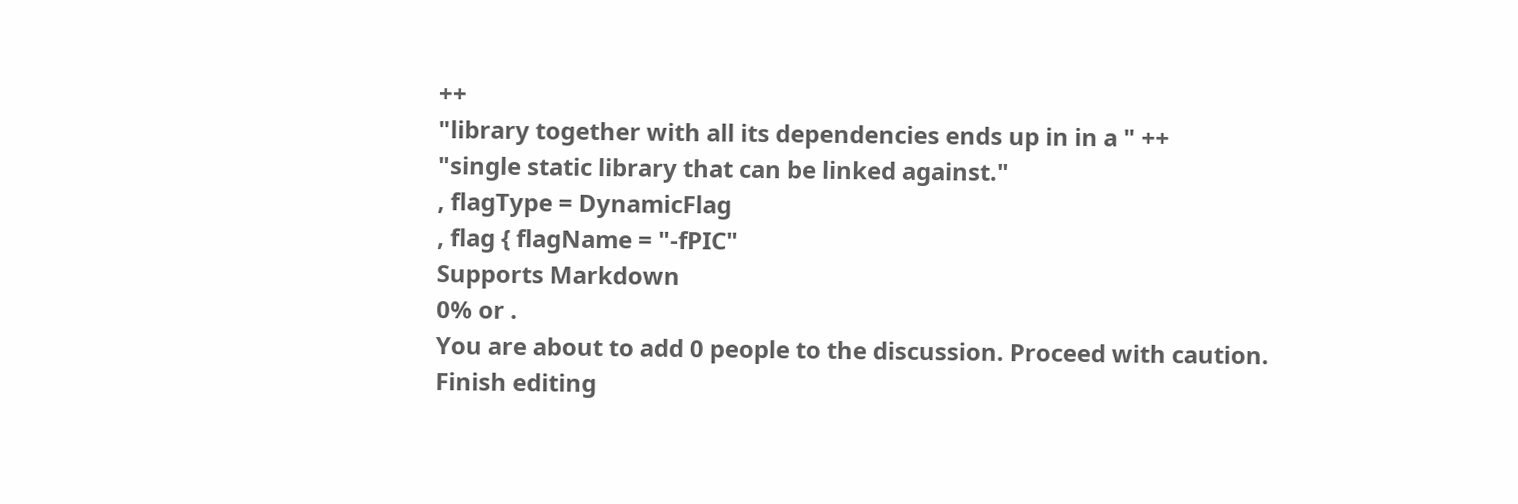++
"library together with all its dependencies ends up in in a " ++
"single static library that can be linked against."
, flagType = DynamicFlag
, flag { flagName = "-fPIC"
Supports Markdown
0% or .
You are about to add 0 people to the discussion. Proceed with caution.
Finish editing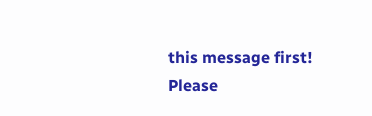this message first!
Please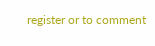register or to comment